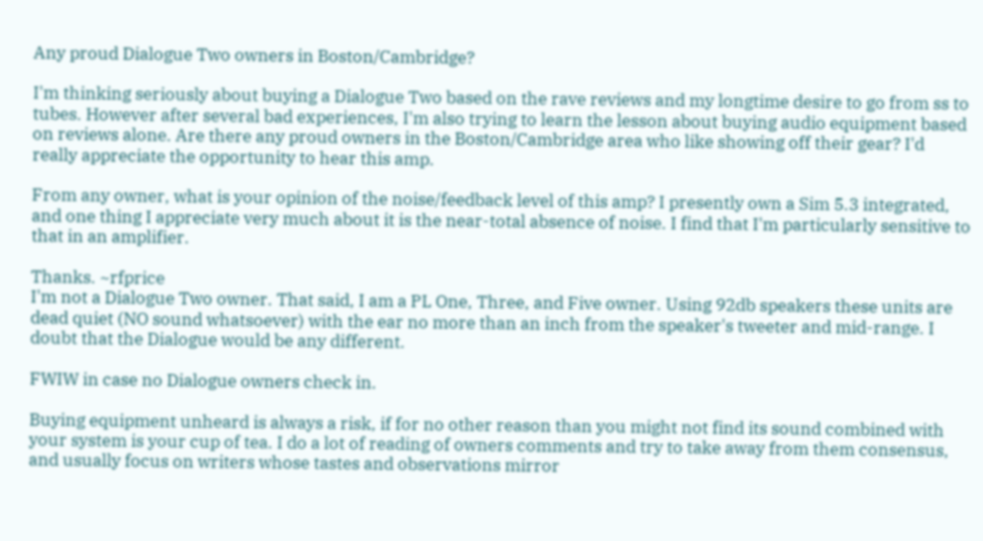Any proud Dialogue Two owners in Boston/Cambridge?

I'm thinking seriously about buying a Dialogue Two based on the rave reviews and my longtime desire to go from ss to tubes. However after several bad experiences, I'm also trying to learn the lesson about buying audio equipment based on reviews alone. Are there any proud owners in the Boston/Cambridge area who like showing off their gear? I'd really appreciate the opportunity to hear this amp.

From any owner, what is your opinion of the noise/feedback level of this amp? I presently own a Sim 5.3 integrated, and one thing I appreciate very much about it is the near-total absence of noise. I find that I'm particularly sensitive to that in an amplifier.

Thanks. ~rfprice
I'm not a Dialogue Two owner. That said, I am a PL One, Three, and Five owner. Using 92db speakers these units are dead quiet (NO sound whatsoever) with the ear no more than an inch from the speaker's tweeter and mid-range. I doubt that the Dialogue would be any different.

FWIW in case no Dialogue owners check in.

Buying equipment unheard is always a risk, if for no other reason than you might not find its sound combined with your system is your cup of tea. I do a lot of reading of owners comments and try to take away from them consensus, and usually focus on writers whose tastes and observations mirror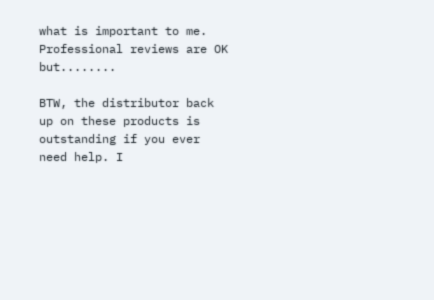what is important to me. Professional reviews are OK but........

BTW, the distributor back up on these products is outstanding if you ever need help. I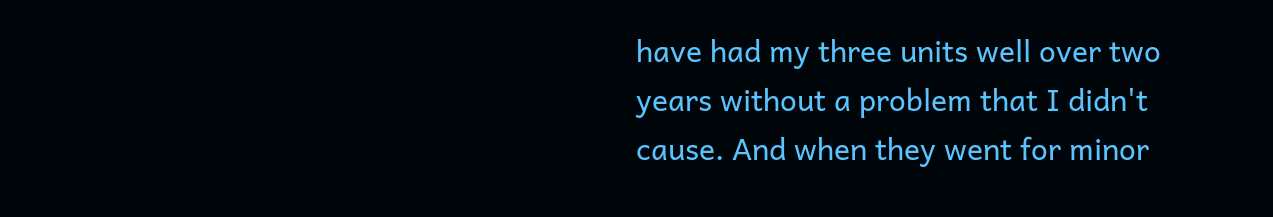have had my three units well over two years without a problem that I didn't cause. And when they went for minor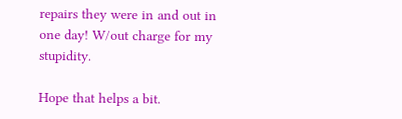repairs they were in and out in one day! W/out charge for my stupidity.

Hope that helps a bit.